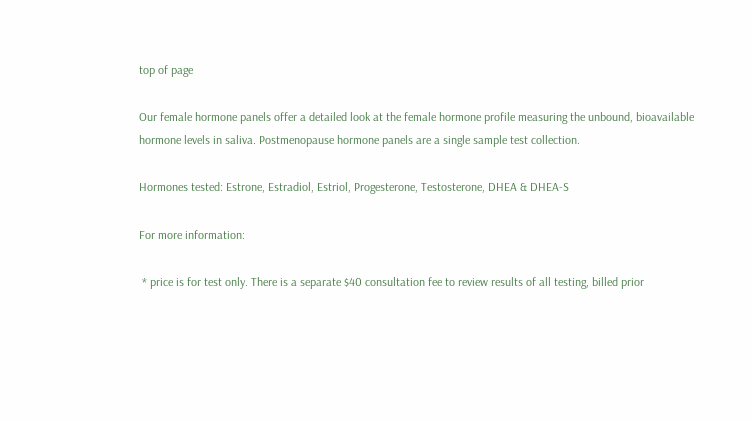top of page

Our female hormone panels offer a detailed look at the female hormone profile measuring the unbound, bioavailable hormone levels in saliva. Postmenopause hormone panels are a single sample test collection.

Hormones tested: Estrone, Estradiol, Estriol, Progesterone, Testosterone, DHEA & DHEA-S

For more information:

 * price is for test only. There is a separate $40 consultation fee to review results of all testing, billed prior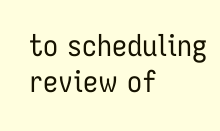to scheduling review of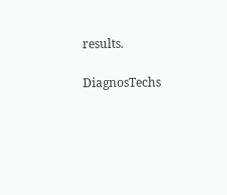results.

DiagnosTechs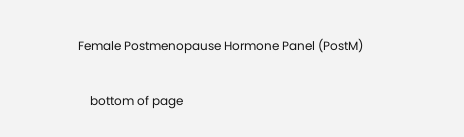Female Postmenopause Hormone Panel (PostM)

    bottom of page